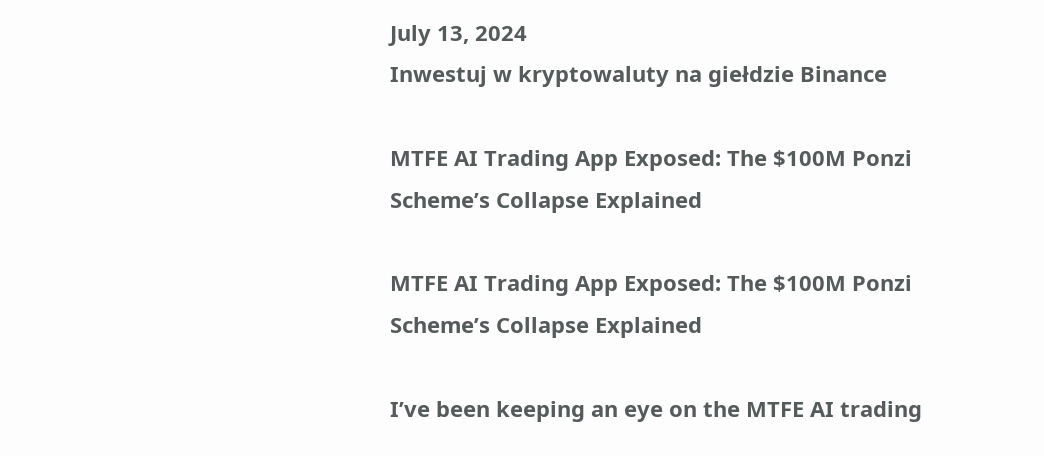July 13, 2024
Inwestuj w kryptowaluty na giełdzie Binance

MTFE AI Trading App Exposed: The $100M Ponzi Scheme’s Collapse Explained

MTFE AI Trading App Exposed: The $100M Ponzi Scheme’s Collapse Explained

I’ve been keeping an eye on the MTFE AI trading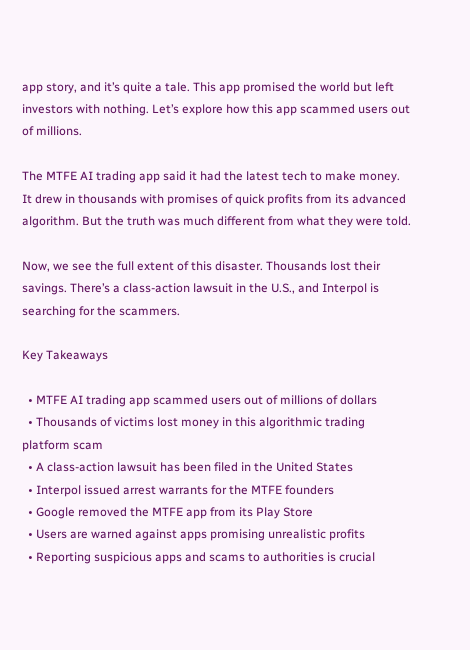app story, and it’s quite a tale. This app promised the world but left investors with nothing. Let’s explore how this app scammed users out of millions.

The MTFE AI trading app said it had the latest tech to make money. It drew in thousands with promises of quick profits from its advanced algorithm. But the truth was much different from what they were told.

Now, we see the full extent of this disaster. Thousands lost their savings. There’s a class-action lawsuit in the U.S., and Interpol is searching for the scammers.

Key Takeaways

  • MTFE AI trading app scammed users out of millions of dollars
  • Thousands of victims lost money in this algorithmic trading platform scam
  • A class-action lawsuit has been filed in the United States
  • Interpol issued arrest warrants for the MTFE founders
  • Google removed the MTFE app from its Play Store
  • Users are warned against apps promising unrealistic profits
  • Reporting suspicious apps and scams to authorities is crucial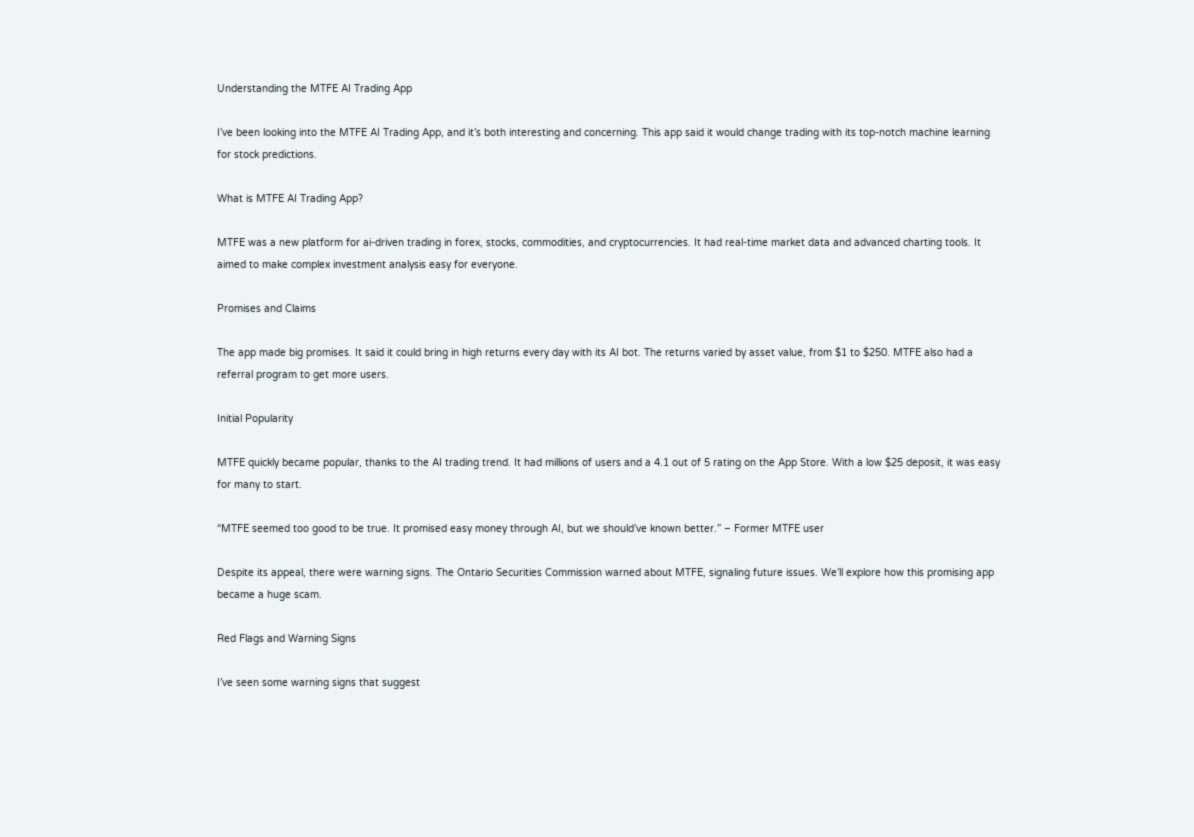Understanding the MTFE AI Trading App

I’ve been looking into the MTFE AI Trading App, and it’s both interesting and concerning. This app said it would change trading with its top-notch machine learning for stock predictions.

What is MTFE AI Trading App?

MTFE was a new platform for ai-driven trading in forex, stocks, commodities, and cryptocurrencies. It had real-time market data and advanced charting tools. It aimed to make complex investment analysis easy for everyone.

Promises and Claims

The app made big promises. It said it could bring in high returns every day with its AI bot. The returns varied by asset value, from $1 to $250. MTFE also had a referral program to get more users.

Initial Popularity

MTFE quickly became popular, thanks to the AI trading trend. It had millions of users and a 4.1 out of 5 rating on the App Store. With a low $25 deposit, it was easy for many to start.

“MTFE seemed too good to be true. It promised easy money through AI, but we should’ve known better.” – Former MTFE user

Despite its appeal, there were warning signs. The Ontario Securities Commission warned about MTFE, signaling future issues. We’ll explore how this promising app became a huge scam.

Red Flags and Warning Signs

I’ve seen some warning signs that suggest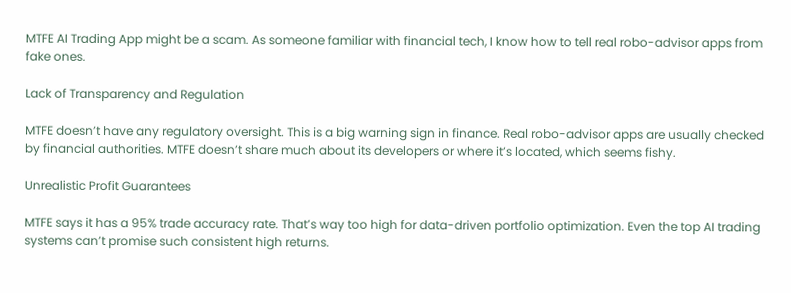MTFE AI Trading App might be a scam. As someone familiar with financial tech, I know how to tell real robo-advisor apps from fake ones.

Lack of Transparency and Regulation

MTFE doesn’t have any regulatory oversight. This is a big warning sign in finance. Real robo-advisor apps are usually checked by financial authorities. MTFE doesn’t share much about its developers or where it’s located, which seems fishy.

Unrealistic Profit Guarantees

MTFE says it has a 95% trade accuracy rate. That’s way too high for data-driven portfolio optimization. Even the top AI trading systems can’t promise such consistent high returns.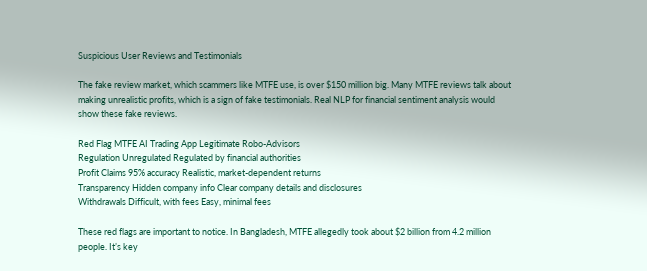Suspicious User Reviews and Testimonials

The fake review market, which scammers like MTFE use, is over $150 million big. Many MTFE reviews talk about making unrealistic profits, which is a sign of fake testimonials. Real NLP for financial sentiment analysis would show these fake reviews.

Red Flag MTFE AI Trading App Legitimate Robo-Advisors
Regulation Unregulated Regulated by financial authorities
Profit Claims 95% accuracy Realistic, market-dependent returns
Transparency Hidden company info Clear company details and disclosures
Withdrawals Difficult, with fees Easy, minimal fees

These red flags are important to notice. In Bangladesh, MTFE allegedly took about $2 billion from 4.2 million people. It’s key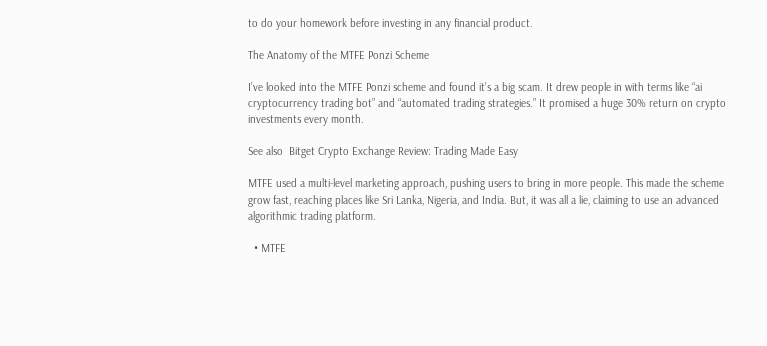to do your homework before investing in any financial product.

The Anatomy of the MTFE Ponzi Scheme

I’ve looked into the MTFE Ponzi scheme and found it’s a big scam. It drew people in with terms like “ai cryptocurrency trading bot” and “automated trading strategies.” It promised a huge 30% return on crypto investments every month.

See also  Bitget Crypto Exchange Review: Trading Made Easy

MTFE used a multi-level marketing approach, pushing users to bring in more people. This made the scheme grow fast, reaching places like Sri Lanka, Nigeria, and India. But, it was all a lie, claiming to use an advanced algorithmic trading platform.

  • MTFE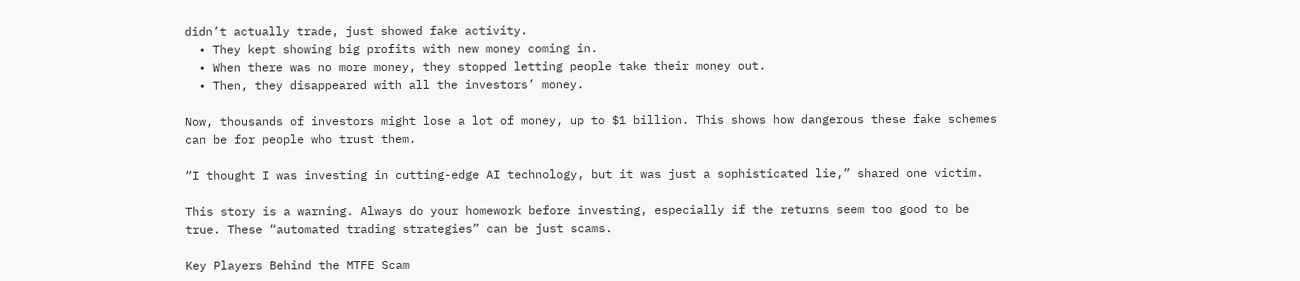didn’t actually trade, just showed fake activity.
  • They kept showing big profits with new money coming in.
  • When there was no more money, they stopped letting people take their money out.
  • Then, they disappeared with all the investors’ money.

Now, thousands of investors might lose a lot of money, up to $1 billion. This shows how dangerous these fake schemes can be for people who trust them.

“I thought I was investing in cutting-edge AI technology, but it was just a sophisticated lie,” shared one victim.

This story is a warning. Always do your homework before investing, especially if the returns seem too good to be true. These “automated trading strategies” can be just scams.

Key Players Behind the MTFE Scam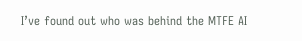I’ve found out who was behind the MTFE AI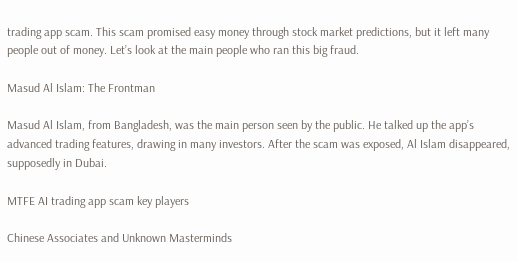trading app scam. This scam promised easy money through stock market predictions, but it left many people out of money. Let’s look at the main people who ran this big fraud.

Masud Al Islam: The Frontman

Masud Al Islam, from Bangladesh, was the main person seen by the public. He talked up the app’s advanced trading features, drawing in many investors. After the scam was exposed, Al Islam disappeared, supposedly in Dubai.

MTFE AI trading app scam key players

Chinese Associates and Unknown Masterminds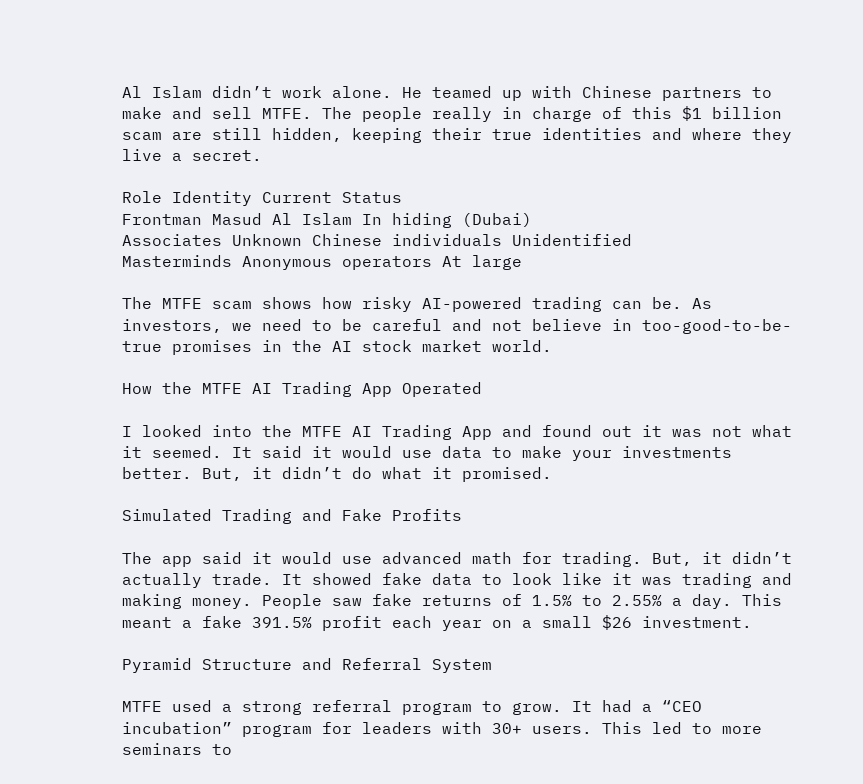Al Islam didn’t work alone. He teamed up with Chinese partners to make and sell MTFE. The people really in charge of this $1 billion scam are still hidden, keeping their true identities and where they live a secret.

Role Identity Current Status
Frontman Masud Al Islam In hiding (Dubai)
Associates Unknown Chinese individuals Unidentified
Masterminds Anonymous operators At large

The MTFE scam shows how risky AI-powered trading can be. As investors, we need to be careful and not believe in too-good-to-be-true promises in the AI stock market world.

How the MTFE AI Trading App Operated

I looked into the MTFE AI Trading App and found out it was not what it seemed. It said it would use data to make your investments better. But, it didn’t do what it promised.

Simulated Trading and Fake Profits

The app said it would use advanced math for trading. But, it didn’t actually trade. It showed fake data to look like it was trading and making money. People saw fake returns of 1.5% to 2.55% a day. This meant a fake 391.5% profit each year on a small $26 investment.

Pyramid Structure and Referral System

MTFE used a strong referral program to grow. It had a “CEO incubation” program for leaders with 30+ users. This led to more seminars to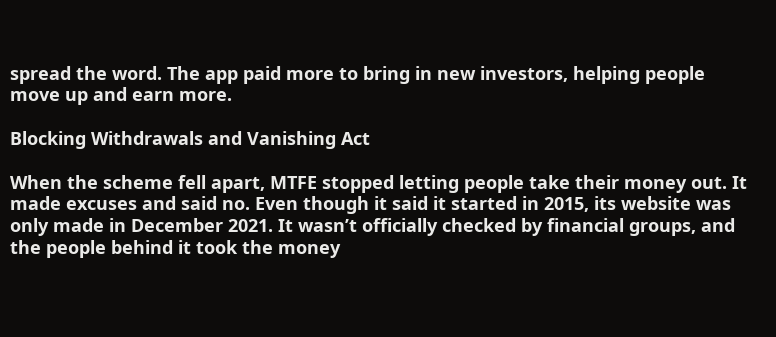spread the word. The app paid more to bring in new investors, helping people move up and earn more.

Blocking Withdrawals and Vanishing Act

When the scheme fell apart, MTFE stopped letting people take their money out. It made excuses and said no. Even though it said it started in 2015, its website was only made in December 2021. It wasn’t officially checked by financial groups, and the people behind it took the money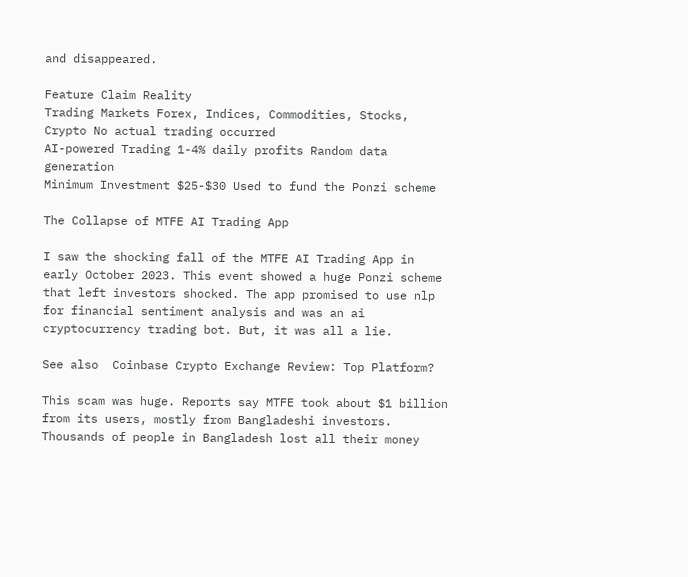and disappeared.

Feature Claim Reality
Trading Markets Forex, Indices, Commodities, Stocks, Crypto No actual trading occurred
AI-powered Trading 1-4% daily profits Random data generation
Minimum Investment $25-$30 Used to fund the Ponzi scheme

The Collapse of MTFE AI Trading App

I saw the shocking fall of the MTFE AI Trading App in early October 2023. This event showed a huge Ponzi scheme that left investors shocked. The app promised to use nlp for financial sentiment analysis and was an ai cryptocurrency trading bot. But, it was all a lie.

See also  Coinbase Crypto Exchange Review: Top Platform?

This scam was huge. Reports say MTFE took about $1 billion from its users, mostly from Bangladeshi investors. Thousands of people in Bangladesh lost all their money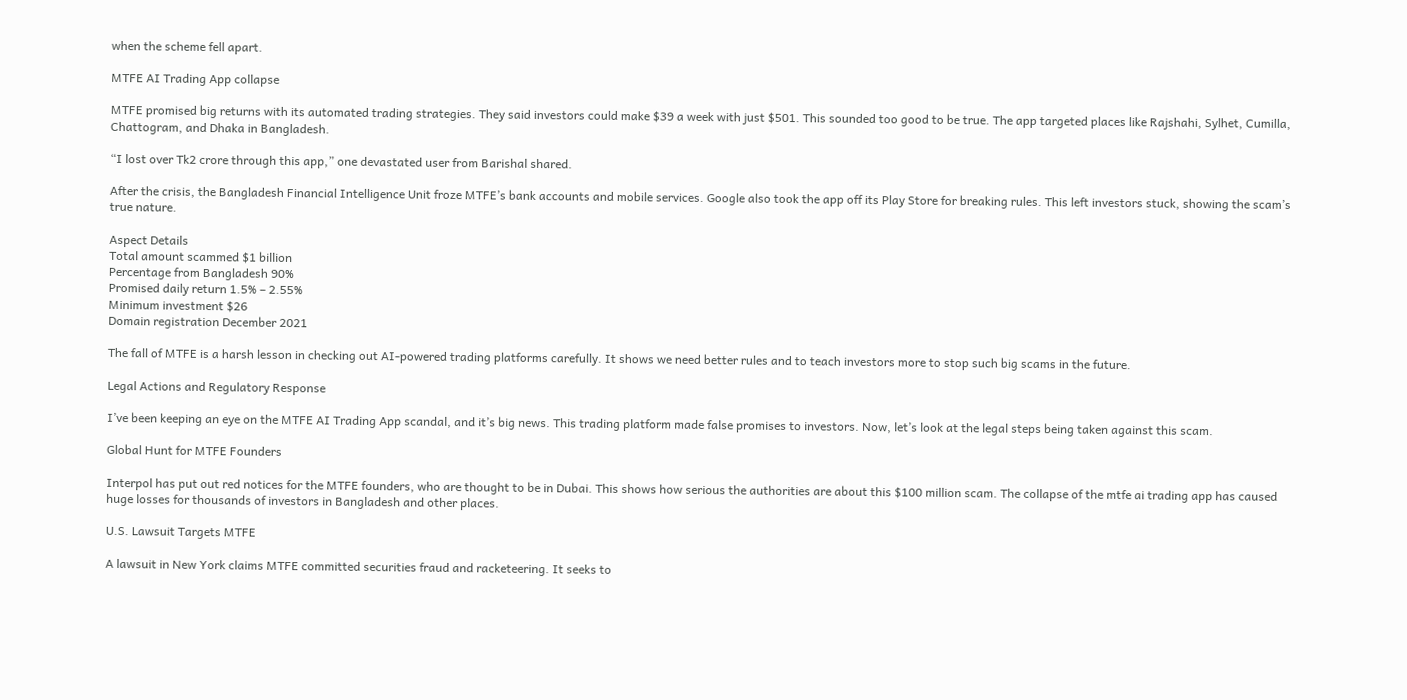when the scheme fell apart.

MTFE AI Trading App collapse

MTFE promised big returns with its automated trading strategies. They said investors could make $39 a week with just $501. This sounded too good to be true. The app targeted places like Rajshahi, Sylhet, Cumilla, Chattogram, and Dhaka in Bangladesh.

“I lost over Tk2 crore through this app,” one devastated user from Barishal shared.

After the crisis, the Bangladesh Financial Intelligence Unit froze MTFE’s bank accounts and mobile services. Google also took the app off its Play Store for breaking rules. This left investors stuck, showing the scam’s true nature.

Aspect Details
Total amount scammed $1 billion
Percentage from Bangladesh 90%
Promised daily return 1.5% – 2.55%
Minimum investment $26
Domain registration December 2021

The fall of MTFE is a harsh lesson in checking out AI-powered trading platforms carefully. It shows we need better rules and to teach investors more to stop such big scams in the future.

Legal Actions and Regulatory Response

I’ve been keeping an eye on the MTFE AI Trading App scandal, and it’s big news. This trading platform made false promises to investors. Now, let’s look at the legal steps being taken against this scam.

Global Hunt for MTFE Founders

Interpol has put out red notices for the MTFE founders, who are thought to be in Dubai. This shows how serious the authorities are about this $100 million scam. The collapse of the mtfe ai trading app has caused huge losses for thousands of investors in Bangladesh and other places.

U.S. Lawsuit Targets MTFE

A lawsuit in New York claims MTFE committed securities fraud and racketeering. It seeks to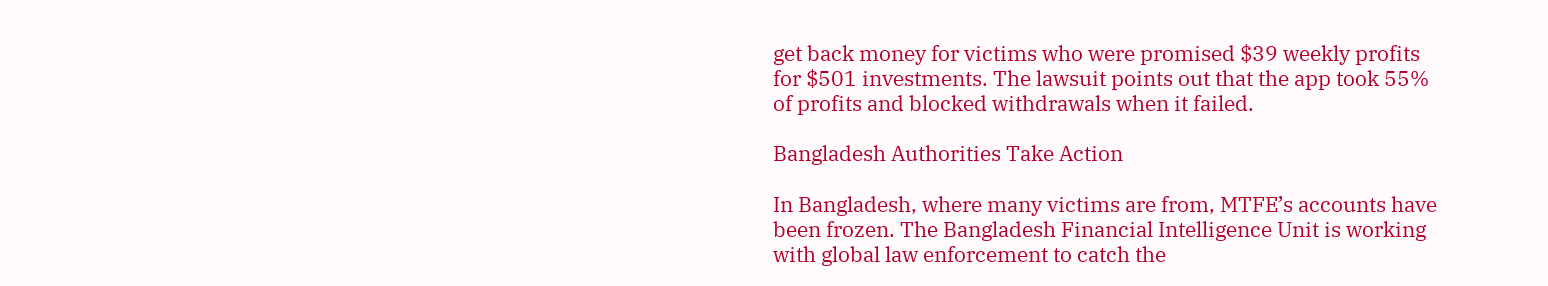get back money for victims who were promised $39 weekly profits for $501 investments. The lawsuit points out that the app took 55% of profits and blocked withdrawals when it failed.

Bangladesh Authorities Take Action

In Bangladesh, where many victims are from, MTFE’s accounts have been frozen. The Bangladesh Financial Intelligence Unit is working with global law enforcement to catch the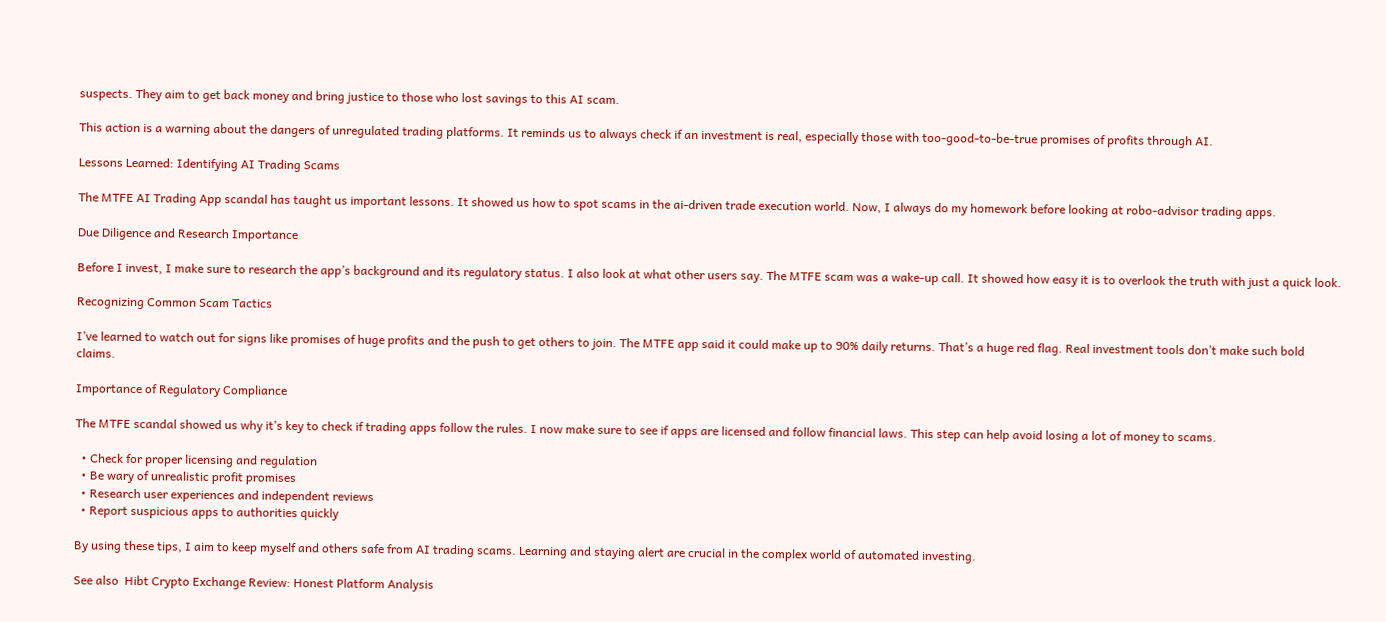suspects. They aim to get back money and bring justice to those who lost savings to this AI scam.

This action is a warning about the dangers of unregulated trading platforms. It reminds us to always check if an investment is real, especially those with too-good-to-be-true promises of profits through AI.

Lessons Learned: Identifying AI Trading Scams

The MTFE AI Trading App scandal has taught us important lessons. It showed us how to spot scams in the ai-driven trade execution world. Now, I always do my homework before looking at robo-advisor trading apps.

Due Diligence and Research Importance

Before I invest, I make sure to research the app’s background and its regulatory status. I also look at what other users say. The MTFE scam was a wake-up call. It showed how easy it is to overlook the truth with just a quick look.

Recognizing Common Scam Tactics

I’ve learned to watch out for signs like promises of huge profits and the push to get others to join. The MTFE app said it could make up to 90% daily returns. That’s a huge red flag. Real investment tools don’t make such bold claims.

Importance of Regulatory Compliance

The MTFE scandal showed us why it’s key to check if trading apps follow the rules. I now make sure to see if apps are licensed and follow financial laws. This step can help avoid losing a lot of money to scams.

  • Check for proper licensing and regulation
  • Be wary of unrealistic profit promises
  • Research user experiences and independent reviews
  • Report suspicious apps to authorities quickly

By using these tips, I aim to keep myself and others safe from AI trading scams. Learning and staying alert are crucial in the complex world of automated investing.

See also  Hibt Crypto Exchange Review: Honest Platform Analysis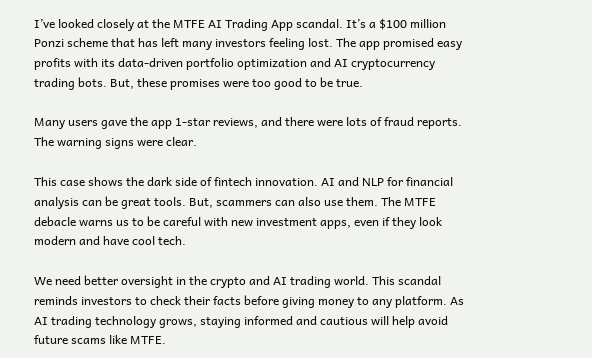I’ve looked closely at the MTFE AI Trading App scandal. It’s a $100 million Ponzi scheme that has left many investors feeling lost. The app promised easy profits with its data-driven portfolio optimization and AI cryptocurrency trading bots. But, these promises were too good to be true.

Many users gave the app 1-star reviews, and there were lots of fraud reports. The warning signs were clear.

This case shows the dark side of fintech innovation. AI and NLP for financial analysis can be great tools. But, scammers can also use them. The MTFE debacle warns us to be careful with new investment apps, even if they look modern and have cool tech.

We need better oversight in the crypto and AI trading world. This scandal reminds investors to check their facts before giving money to any platform. As AI trading technology grows, staying informed and cautious will help avoid future scams like MTFE.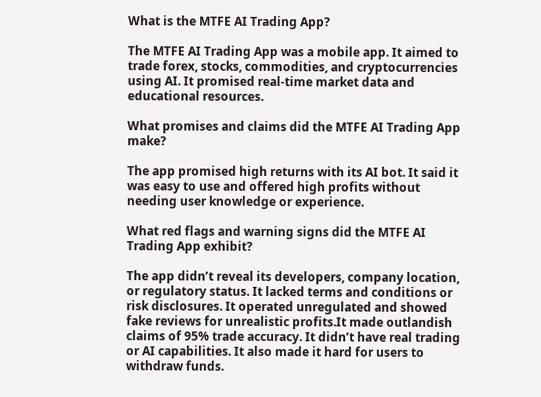What is the MTFE AI Trading App?

The MTFE AI Trading App was a mobile app. It aimed to trade forex, stocks, commodities, and cryptocurrencies using AI. It promised real-time market data and educational resources.

What promises and claims did the MTFE AI Trading App make?

The app promised high returns with its AI bot. It said it was easy to use and offered high profits without needing user knowledge or experience.

What red flags and warning signs did the MTFE AI Trading App exhibit?

The app didn’t reveal its developers, company location, or regulatory status. It lacked terms and conditions or risk disclosures. It operated unregulated and showed fake reviews for unrealistic profits.It made outlandish claims of 95% trade accuracy. It didn’t have real trading or AI capabilities. It also made it hard for users to withdraw funds.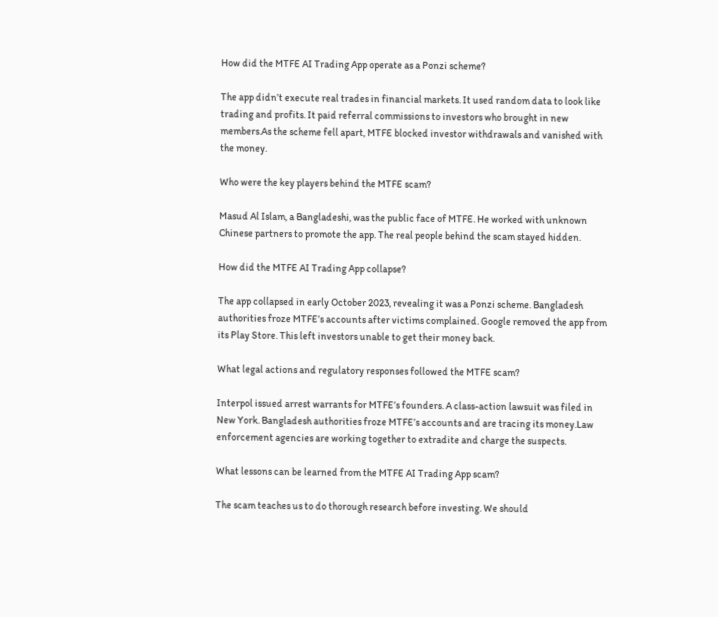How did the MTFE AI Trading App operate as a Ponzi scheme?

The app didn’t execute real trades in financial markets. It used random data to look like trading and profits. It paid referral commissions to investors who brought in new members.As the scheme fell apart, MTFE blocked investor withdrawals and vanished with the money.

Who were the key players behind the MTFE scam?

Masud Al Islam, a Bangladeshi, was the public face of MTFE. He worked with unknown Chinese partners to promote the app. The real people behind the scam stayed hidden.

How did the MTFE AI Trading App collapse?

The app collapsed in early October 2023, revealing it was a Ponzi scheme. Bangladesh authorities froze MTFE’s accounts after victims complained. Google removed the app from its Play Store. This left investors unable to get their money back.

What legal actions and regulatory responses followed the MTFE scam?

Interpol issued arrest warrants for MTFE’s founders. A class-action lawsuit was filed in New York. Bangladesh authorities froze MTFE’s accounts and are tracing its money.Law enforcement agencies are working together to extradite and charge the suspects.

What lessons can be learned from the MTFE AI Trading App scam?

The scam teaches us to do thorough research before investing. We should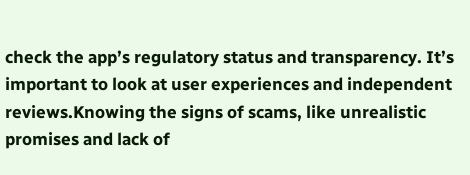check the app’s regulatory status and transparency. It’s important to look at user experiences and independent reviews.Knowing the signs of scams, like unrealistic promises and lack of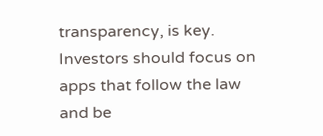transparency, is key. Investors should focus on apps that follow the law and be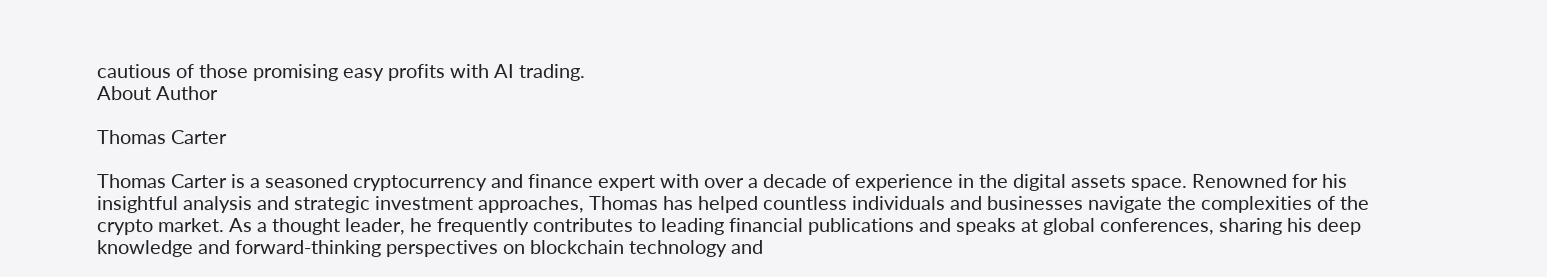cautious of those promising easy profits with AI trading.
About Author

Thomas Carter

Thomas Carter is a seasoned cryptocurrency and finance expert with over a decade of experience in the digital assets space. Renowned for his insightful analysis and strategic investment approaches, Thomas has helped countless individuals and businesses navigate the complexities of the crypto market. As a thought leader, he frequently contributes to leading financial publications and speaks at global conferences, sharing his deep knowledge and forward-thinking perspectives on blockchain technology and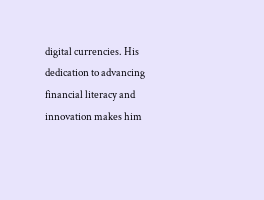digital currencies. His dedication to advancing financial literacy and innovation makes him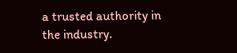a trusted authority in the industry.